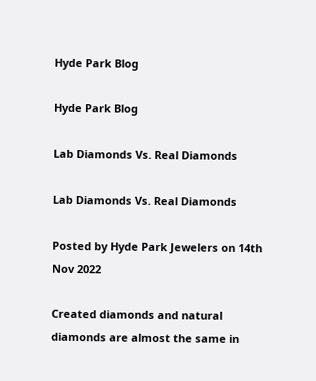Hyde Park Blog

Hyde Park Blog

Lab Diamonds Vs. Real Diamonds

Lab Diamonds Vs. Real Diamonds

Posted by Hyde Park Jewelers on 14th Nov 2022

Created diamonds and natural diamonds are almost the same in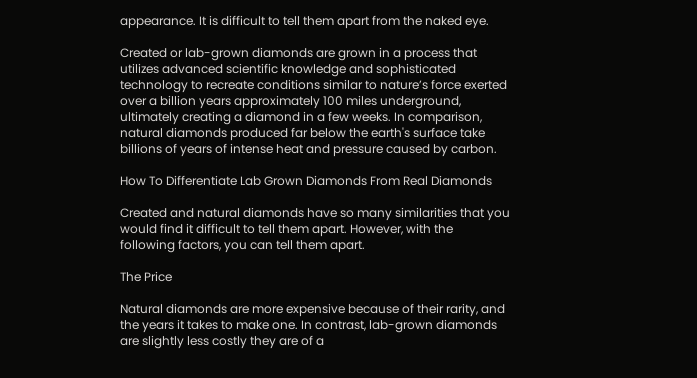appearance. It is difficult to tell them apart from the naked eye.

Created or lab-grown diamonds are grown in a process that utilizes advanced scientific knowledge and sophisticated technology to recreate conditions similar to nature’s force exerted over a billion years approximately 100 miles underground, ultimately creating a diamond in a few weeks. In comparison, natural diamonds produced far below the earth's surface take billions of years of intense heat and pressure caused by carbon.

How To Differentiate Lab Grown Diamonds From Real Diamonds

Created and natural diamonds have so many similarities that you would find it difficult to tell them apart. However, with the following factors, you can tell them apart.

The Price

Natural diamonds are more expensive because of their rarity, and the years it takes to make one. In contrast, lab-grown diamonds are slightly less costly they are of a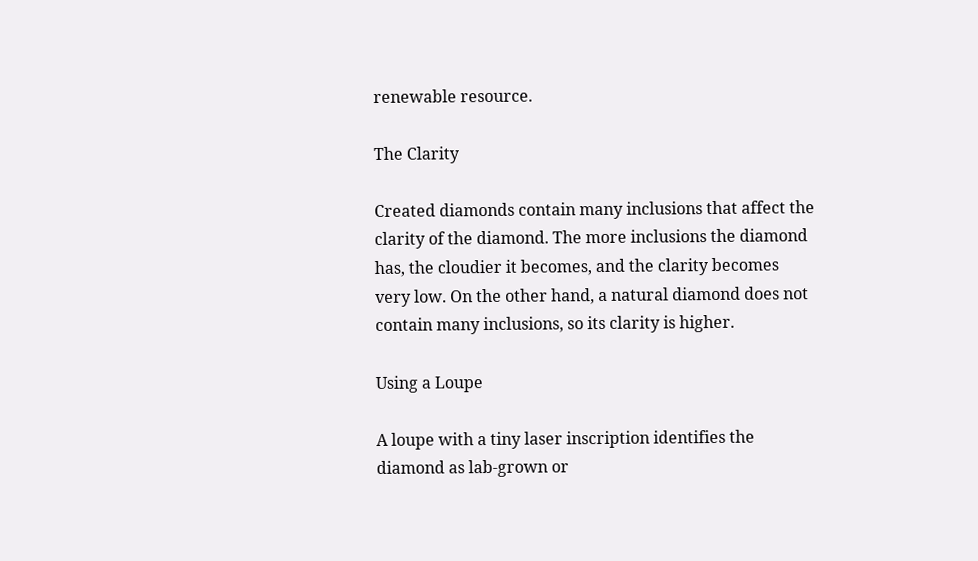renewable resource.

The Clarity

Created diamonds contain many inclusions that affect the clarity of the diamond. The more inclusions the diamond has, the cloudier it becomes, and the clarity becomes very low. On the other hand, a natural diamond does not contain many inclusions, so its clarity is higher.

Using a Loupe

A loupe with a tiny laser inscription identifies the diamond as lab-grown or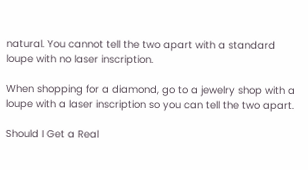natural. You cannot tell the two apart with a standard loupe with no laser inscription.

When shopping for a diamond, go to a jewelry shop with a loupe with a laser inscription so you can tell the two apart.

Should I Get a Real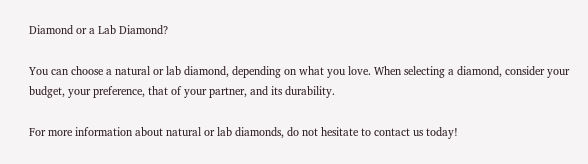Diamond or a Lab Diamond?

You can choose a natural or lab diamond, depending on what you love. When selecting a diamond, consider your budget, your preference, that of your partner, and its durability.

For more information about natural or lab diamonds, do not hesitate to contact us today!